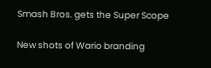Smash Bros. gets the Super Scope

New shots of Wario branding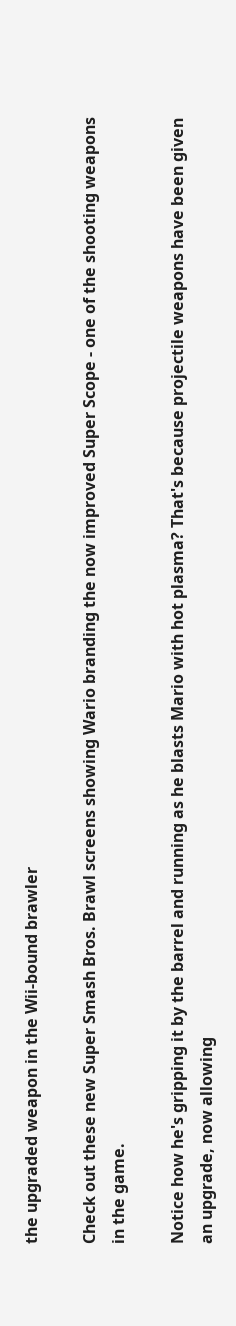the upgraded weapon in the Wii-bound brawler

Check out these new Super Smash Bros. Brawl screens showing Wario branding the now improved Super Scope - one of the shooting weapons in the game.

Notice how he's gripping it by the barrel and running as he blasts Mario with hot plasma? That's because projectile weapons have been given an upgrade, now allowing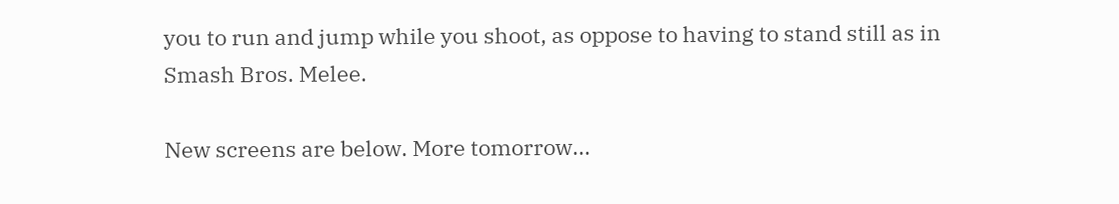you to run and jump while you shoot, as oppose to having to stand still as in Smash Bros. Melee.

New screens are below. More tomorrow...